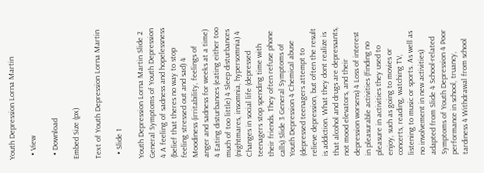Youth Depression Lorna Martin

  • View

  • Download

Embed Size (px)

Text of Youth Depression Lorna Martin

  • Slide 1

Youth Depression Lorna Martin Slide 2 General Symptoms of Youth Depression 4 A feeling of sadness and hopelessness (belief that theres no way to stop feeling stressed out and sad) 4 Moodiness (irritability, feelings of anger and sadness for weeks at a time) 4 Eating disturbances (eating either too much of too little) 4 Sleep disturbances (nightmares, insomnia, hypersomnia) 4 Changes in social life (depressed teenagers stop spending time with their friends. They often refuse phone calls) Slide 3 General Symptoms of Youth Depression 4 Chemical abuse (depressed teenagers attempt to relieve depression, but often the result is addiction. What they dont realize is that alcohol and drugs are depressants, not mood elevators, and their depression worsens) 4 Loss of interest in pleasurable activities (finding no pleasure in activities they used to enjoy, such as going to movies or concerts, reading, watching TV, listening to music or sports. As well as no involvement in new activities) adapted from Slide 4 School-related Symptoms of Youth Depression 4 Poor performance in school, truancy, tardiness 4 Withdrawal from school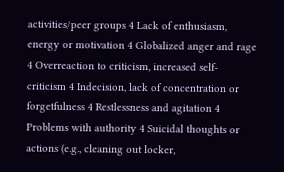activities/peer groups 4 Lack of enthusiasm, energy or motivation 4 Globalized anger and rage 4 Overreaction to criticism, increased self-criticism 4 Indecision, lack of concentration or forgetfulness 4 Restlessness and agitation 4 Problems with authority 4 Suicidal thoughts or actions (e.g., cleaning out locker,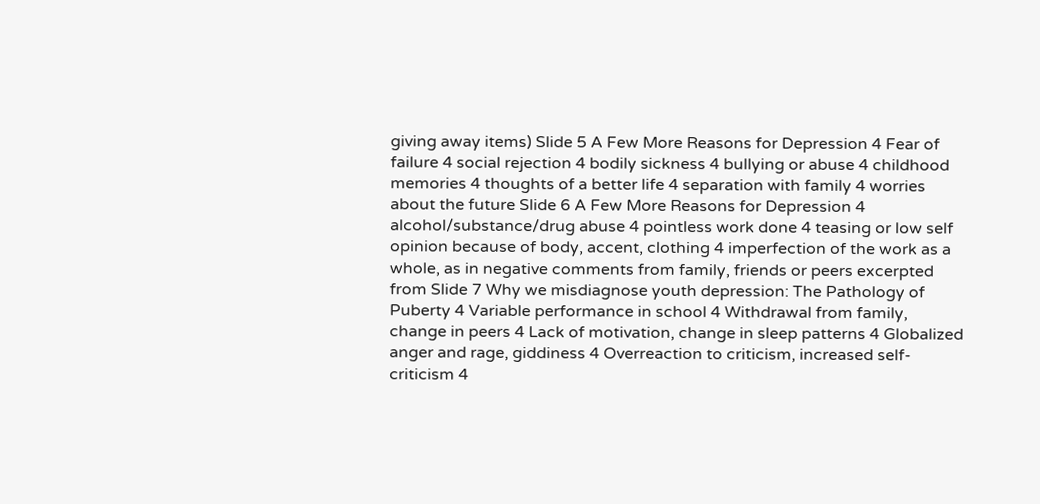giving away items) Slide 5 A Few More Reasons for Depression 4 Fear of failure 4 social rejection 4 bodily sickness 4 bullying or abuse 4 childhood memories 4 thoughts of a better life 4 separation with family 4 worries about the future Slide 6 A Few More Reasons for Depression 4 alcohol/substance/drug abuse 4 pointless work done 4 teasing or low self opinion because of body, accent, clothing 4 imperfection of the work as a whole, as in negative comments from family, friends or peers excerpted from Slide 7 Why we misdiagnose youth depression: The Pathology of Puberty 4 Variable performance in school 4 Withdrawal from family, change in peers 4 Lack of motivation, change in sleep patterns 4 Globalized anger and rage, giddiness 4 Overreaction to criticism, increased self- criticism 4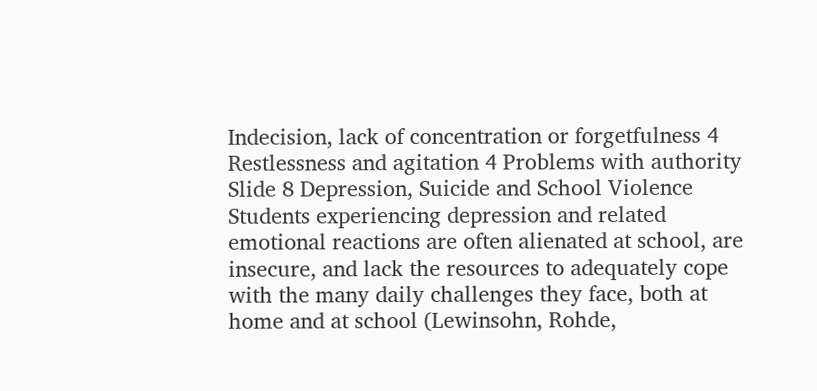Indecision, lack of concentration or forgetfulness 4 Restlessness and agitation 4 Problems with authority Slide 8 Depression, Suicide and School Violence Students experiencing depression and related emotional reactions are often alienated at school, are insecure, and lack the resources to adequately cope with the many daily challenges they face, both at home and at school (Lewinsohn, Rohde,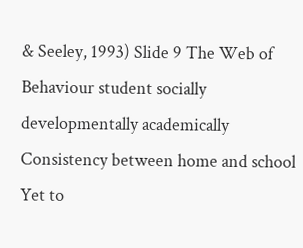& Seeley, 1993) Slide 9 The Web of Behaviour student socially developmentally academically Consistency between home and school Yet to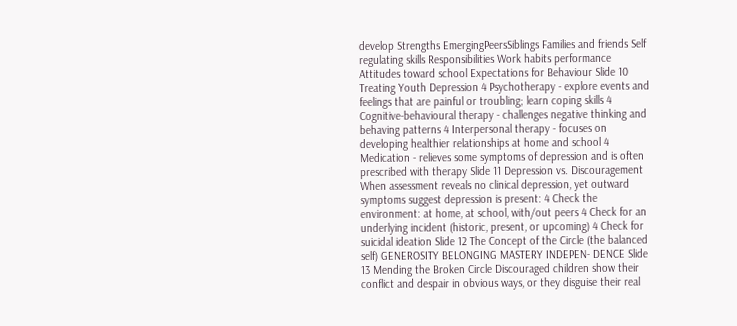develop Strengths EmergingPeersSiblings Families and friends Self regulating skills Responsibilities Work habits performance Attitudes toward school Expectations for Behaviour Slide 10 Treating Youth Depression 4 Psychotherapy - explore events and feelings that are painful or troubling; learn coping skills 4 Cognitive-behavioural therapy - challenges negative thinking and behaving patterns 4 Interpersonal therapy - focuses on developing healthier relationships at home and school 4 Medication - relieves some symptoms of depression and is often prescribed with therapy Slide 11 Depression vs. Discouragement When assessment reveals no clinical depression, yet outward symptoms suggest depression is present: 4 Check the environment: at home, at school, with/out peers 4 Check for an underlying incident (historic, present, or upcoming) 4 Check for suicidal ideation Slide 12 The Concept of the Circle (the balanced self) GENEROSITY BELONGING MASTERY INDEPEN- DENCE Slide 13 Mending the Broken Circle Discouraged children show their conflict and despair in obvious ways, or they disguise their real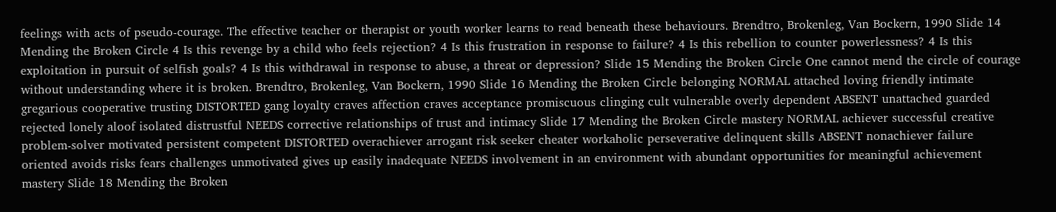feelings with acts of pseudo-courage. The effective teacher or therapist or youth worker learns to read beneath these behaviours. Brendtro, Brokenleg, Van Bockern, 1990 Slide 14 Mending the Broken Circle 4 Is this revenge by a child who feels rejection? 4 Is this frustration in response to failure? 4 Is this rebellion to counter powerlessness? 4 Is this exploitation in pursuit of selfish goals? 4 Is this withdrawal in response to abuse, a threat or depression? Slide 15 Mending the Broken Circle One cannot mend the circle of courage without understanding where it is broken. Brendtro, Brokenleg, Van Bockern, 1990 Slide 16 Mending the Broken Circle belonging NORMAL attached loving friendly intimate gregarious cooperative trusting DISTORTED gang loyalty craves affection craves acceptance promiscuous clinging cult vulnerable overly dependent ABSENT unattached guarded rejected lonely aloof isolated distrustful NEEDS corrective relationships of trust and intimacy Slide 17 Mending the Broken Circle mastery NORMAL achiever successful creative problem-solver motivated persistent competent DISTORTED overachiever arrogant risk seeker cheater workaholic perseverative delinquent skills ABSENT nonachiever failure oriented avoids risks fears challenges unmotivated gives up easily inadequate NEEDS involvement in an environment with abundant opportunities for meaningful achievement mastery Slide 18 Mending the Broken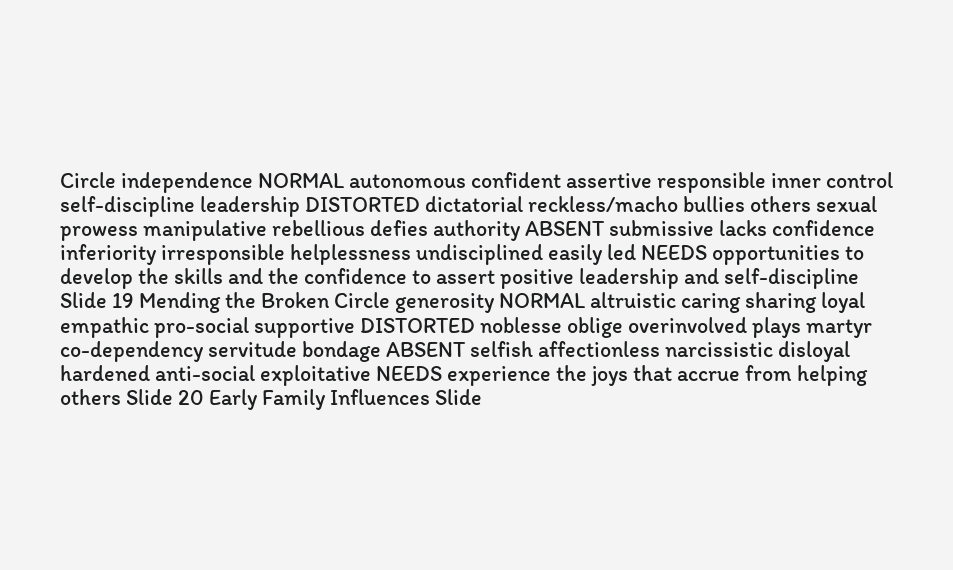Circle independence NORMAL autonomous confident assertive responsible inner control self-discipline leadership DISTORTED dictatorial reckless/macho bullies others sexual prowess manipulative rebellious defies authority ABSENT submissive lacks confidence inferiority irresponsible helplessness undisciplined easily led NEEDS opportunities to develop the skills and the confidence to assert positive leadership and self-discipline Slide 19 Mending the Broken Circle generosity NORMAL altruistic caring sharing loyal empathic pro-social supportive DISTORTED noblesse oblige overinvolved plays martyr co-dependency servitude bondage ABSENT selfish affectionless narcissistic disloyal hardened anti-social exploitative NEEDS experience the joys that accrue from helping others Slide 20 Early Family Influences Slide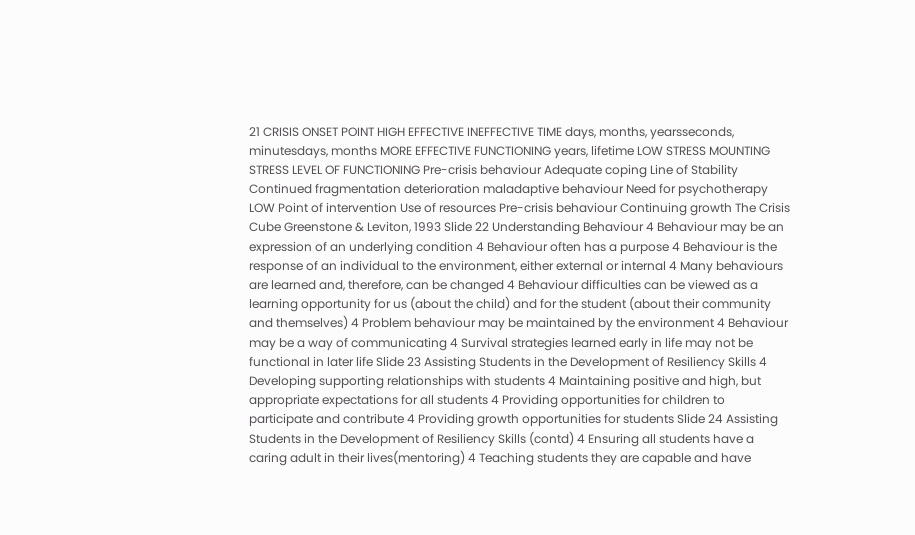21 CRISIS ONSET POINT HIGH EFFECTIVE INEFFECTIVE TIME days, months, yearsseconds, minutesdays, months MORE EFFECTIVE FUNCTIONING years, lifetime LOW STRESS MOUNTING STRESS LEVEL OF FUNCTIONING Pre-crisis behaviour Adequate coping Line of Stability Continued fragmentation deterioration maladaptive behaviour Need for psychotherapy LOW Point of intervention Use of resources Pre-crisis behaviour Continuing growth The Crisis Cube Greenstone & Leviton, 1993 Slide 22 Understanding Behaviour 4 Behaviour may be an expression of an underlying condition 4 Behaviour often has a purpose 4 Behaviour is the response of an individual to the environment, either external or internal 4 Many behaviours are learned and, therefore, can be changed 4 Behaviour difficulties can be viewed as a learning opportunity for us (about the child) and for the student (about their community and themselves) 4 Problem behaviour may be maintained by the environment 4 Behaviour may be a way of communicating 4 Survival strategies learned early in life may not be functional in later life Slide 23 Assisting Students in the Development of Resiliency Skills 4 Developing supporting relationships with students 4 Maintaining positive and high, but appropriate expectations for all students 4 Providing opportunities for children to participate and contribute 4 Providing growth opportunities for students Slide 24 Assisting Students in the Development of Resiliency Skills (contd) 4 Ensuring all students have a caring adult in their lives(mentoring) 4 Teaching students they are capable and have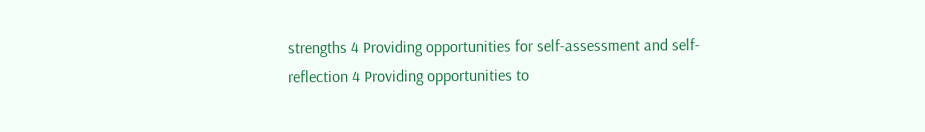strengths 4 Providing opportunities for self-assessment and self-reflection 4 Providing opportunities to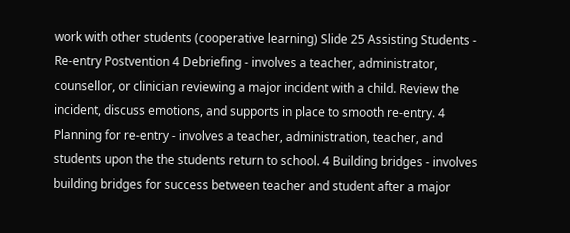work with other students (cooperative learning) Slide 25 Assisting Students - Re-entry Postvention 4 Debriefing - involves a teacher, administrator, counsellor, or clinician reviewing a major incident with a child. Review the incident, discuss emotions, and supports in place to smooth re-entry. 4 Planning for re-entry - involves a teacher, administration, teacher, and students upon the the students return to school. 4 Building bridges - involves building bridges for success between teacher and student after a major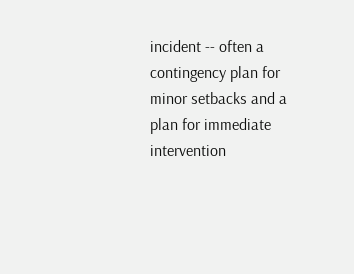incident -- often a contingency plan for minor setbacks and a plan for immediate intervention